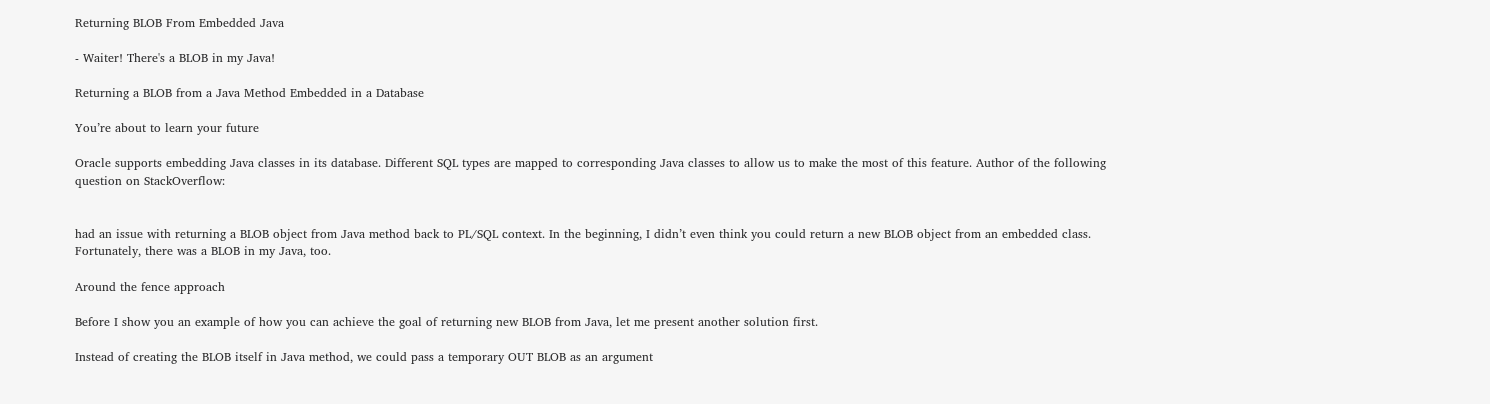Returning BLOB From Embedded Java

- Waiter! There's a BLOB in my Java!

Returning a BLOB from a Java Method Embedded in a Database

You’re about to learn your future

Oracle supports embedding Java classes in its database. Different SQL types are mapped to corresponding Java classes to allow us to make the most of this feature. Author of the following question on StackOverflow:


had an issue with returning a BLOB object from Java method back to PL/SQL context. In the beginning, I didn’t even think you could return a new BLOB object from an embedded class. Fortunately, there was a BLOB in my Java, too.

Around the fence approach

Before I show you an example of how you can achieve the goal of returning new BLOB from Java, let me present another solution first.

Instead of creating the BLOB itself in Java method, we could pass a temporary OUT BLOB as an argument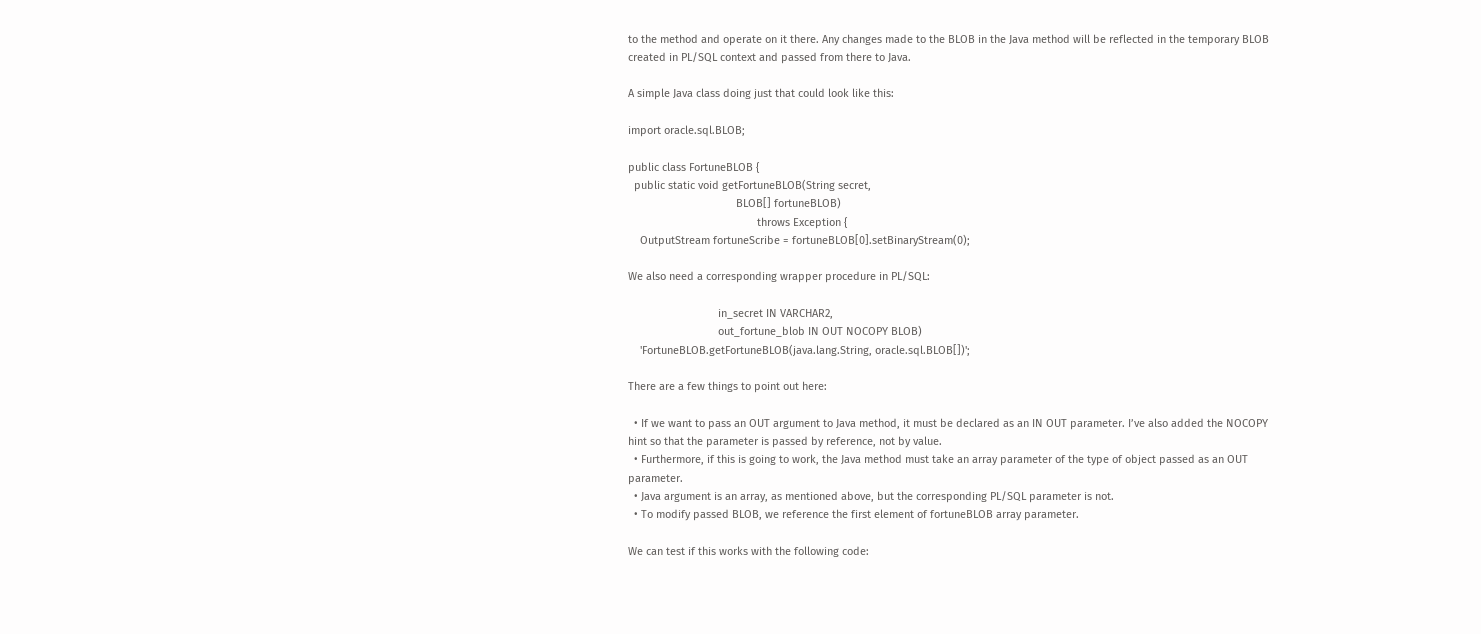to the method and operate on it there. Any changes made to the BLOB in the Java method will be reflected in the temporary BLOB created in PL/SQL context and passed from there to Java.

A simple Java class doing just that could look like this:

import oracle.sql.BLOB;

public class FortuneBLOB {
  public static void getFortuneBLOB(String secret,
                                    BLOB[] fortuneBLOB)
                                           throws Exception {
    OutputStream fortuneScribe = fortuneBLOB[0].setBinaryStream(0);

We also need a corresponding wrapper procedure in PL/SQL:

                              in_secret IN VARCHAR2,
                              out_fortune_blob IN OUT NOCOPY BLOB)
    'FortuneBLOB.getFortuneBLOB(java.lang.String, oracle.sql.BLOB[])';

There are a few things to point out here:

  • If we want to pass an OUT argument to Java method, it must be declared as an IN OUT parameter. I’ve also added the NOCOPY hint so that the parameter is passed by reference, not by value.
  • Furthermore, if this is going to work, the Java method must take an array parameter of the type of object passed as an OUT parameter.
  • Java argument is an array, as mentioned above, but the corresponding PL/SQL parameter is not.
  • To modify passed BLOB, we reference the first element of fortuneBLOB array parameter.

We can test if this works with the following code: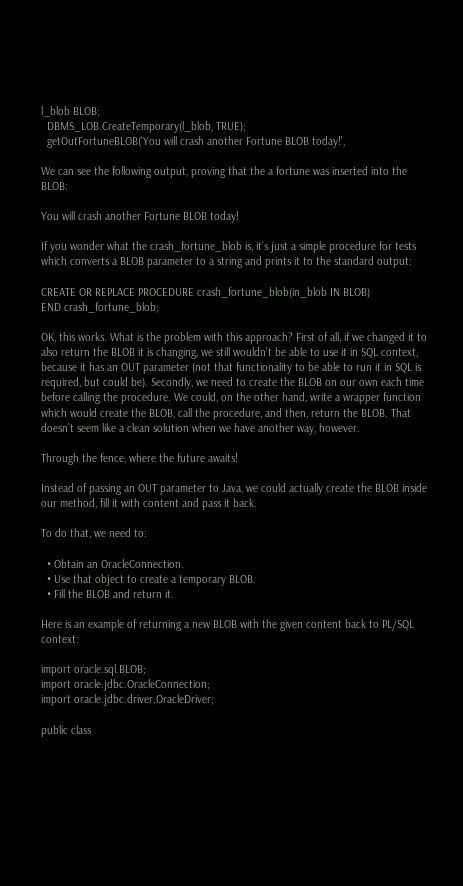l_blob BLOB;
  DBMS_LOB.CreateTemporary(l_blob, TRUE);
  getOutFortuneBLOB('You will crash another Fortune BLOB today!',

We can see the following output, proving that the a fortune was inserted into the BLOB:

You will crash another Fortune BLOB today!

If you wonder what the crash_fortune_blob is, it’s just a simple procedure for tests which converts a BLOB parameter to a string and prints it to the standard output:

CREATE OR REPLACE PROCEDURE crash_fortune_blob(in_blob IN BLOB)
END crash_fortune_blob;

OK, this works. What is the problem with this approach? First of all, if we changed it to also return the BLOB it is changing, we still wouldn’t be able to use it in SQL context, because it has an OUT parameter (not that functionality to be able to run it in SQL is required, but could be). Secondly, we need to create the BLOB on our own each time before calling the procedure. We could, on the other hand, write a wrapper function which would create the BLOB, call the procedure, and then, return the BLOB. That doesn’t seem like a clean solution when we have another way, however.

Through the fence, where the future awaits!

Instead of passing an OUT parameter to Java, we could actually create the BLOB inside our method, fill it with content and pass it back.

To do that, we need to:

  • Obtain an OracleConnection.
  • Use that object to create a temporary BLOB.
  • Fill the BLOB and return it.

Here is an example of returning a new BLOB with the given content back to PL/SQL context:

import oracle.sql.BLOB;
import oracle.jdbc.OracleConnection;
import oracle.jdbc.driver.OracleDriver;

public class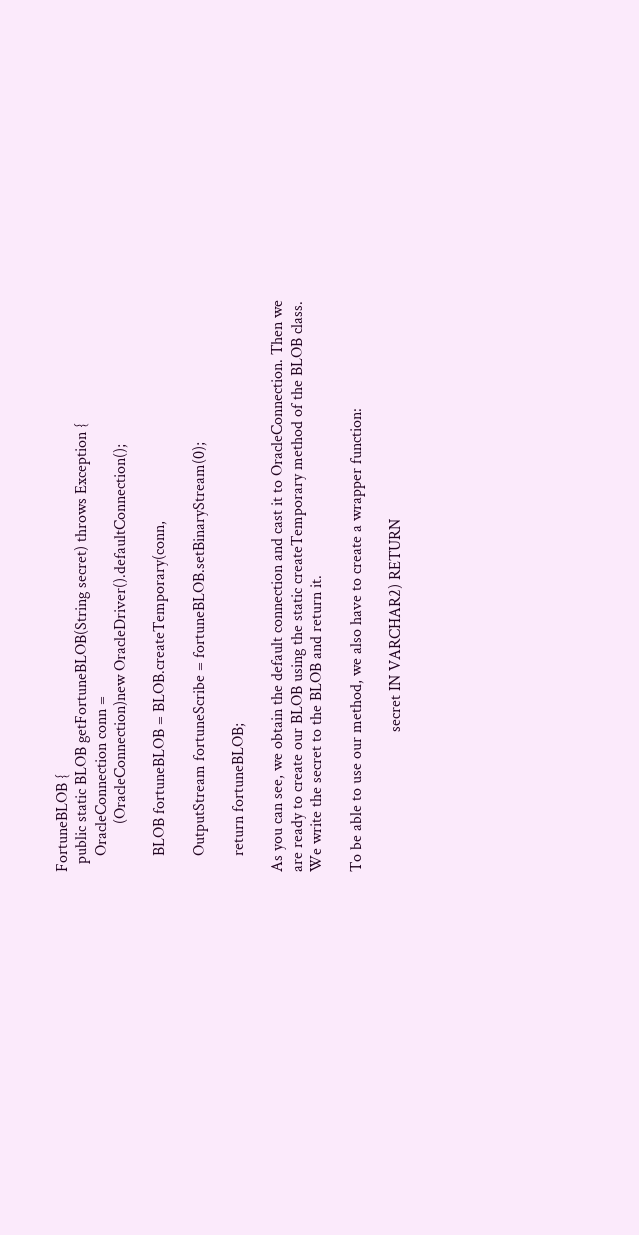FortuneBLOB {
  public static BLOB getFortuneBLOB(String secret) throws Exception {
    OracleConnection conn =
            (OracleConnection)new OracleDriver().defaultConnection();

    BLOB fortuneBLOB = BLOB.createTemporary(conn,

    OutputStream fortuneScribe = fortuneBLOB.setBinaryStream(0);

    return fortuneBLOB;

As you can see, we obtain the default connection and cast it to OracleConnection. Then we are ready to create our BLOB using the static createTemporary method of the BLOB class. We write the secret to the BLOB and return it.

To be able to use our method, we also have to create a wrapper function:

                                   secret IN VARCHAR2) RETURN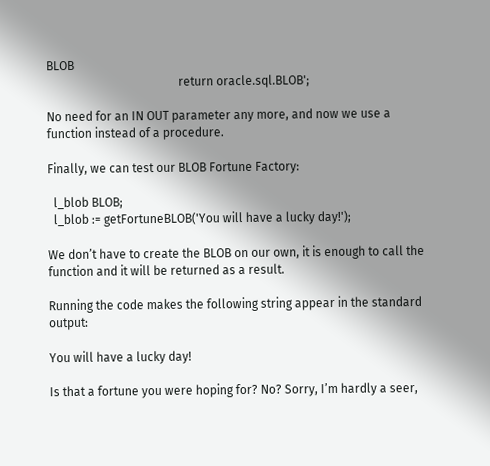BLOB
                                            return oracle.sql.BLOB';

No need for an IN OUT parameter any more, and now we use a function instead of a procedure.

Finally, we can test our BLOB Fortune Factory:

  l_blob BLOB;
  l_blob := getFortuneBLOB('You will have a lucky day!');

We don’t have to create the BLOB on our own, it is enough to call the function and it will be returned as a result.

Running the code makes the following string appear in the standard output:

You will have a lucky day!

Is that a fortune you were hoping for? No? Sorry, I’m hardly a seer,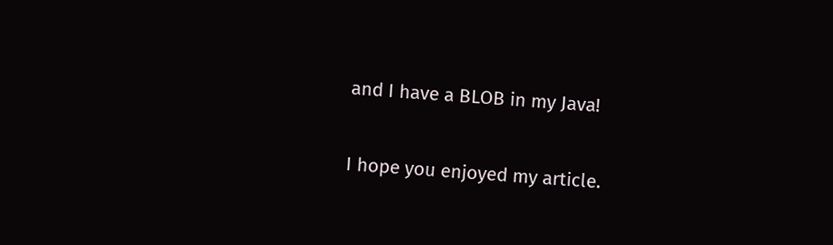and I have a BLOB in my Java!

I hope you enjoyed my article.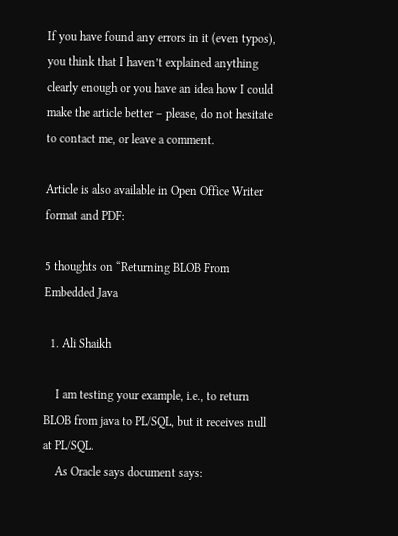If you have found any errors in it (even typos), you think that I haven’t explained anything clearly enough or you have an idea how I could make the article better – please, do not hesitate to contact me, or leave a comment.

Article is also available in Open Office Writer format and PDF:

5 thoughts on “Returning BLOB From Embedded Java

  1. Ali Shaikh

    I am testing your example, i.e., to return BLOB from java to PL/SQL, but it receives null at PL/SQL.
    As Oracle says document says: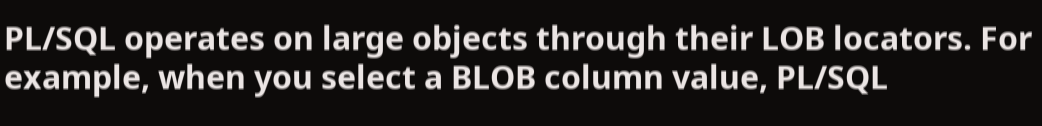PL/SQL operates on large objects through their LOB locators. For example, when you select a BLOB column value, PL/SQL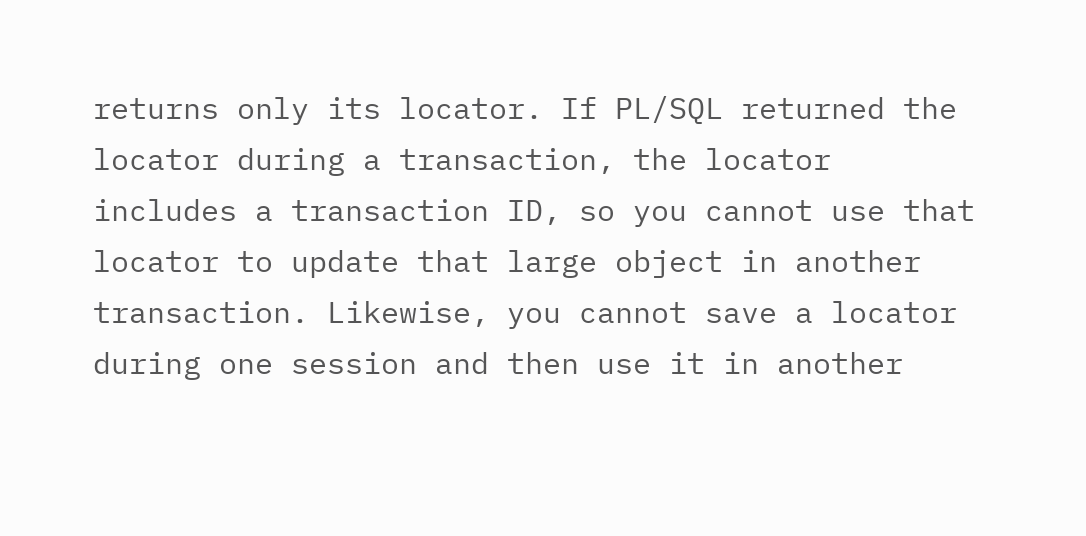returns only its locator. If PL/SQL returned the locator during a transaction, the locator includes a transaction ID, so you cannot use that locator to update that large object in another transaction. Likewise, you cannot save a locator during one session and then use it in another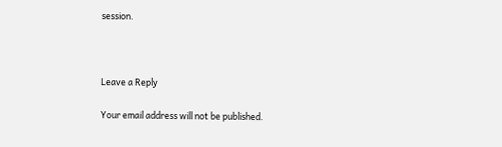session.



Leave a Reply

Your email address will not be published.